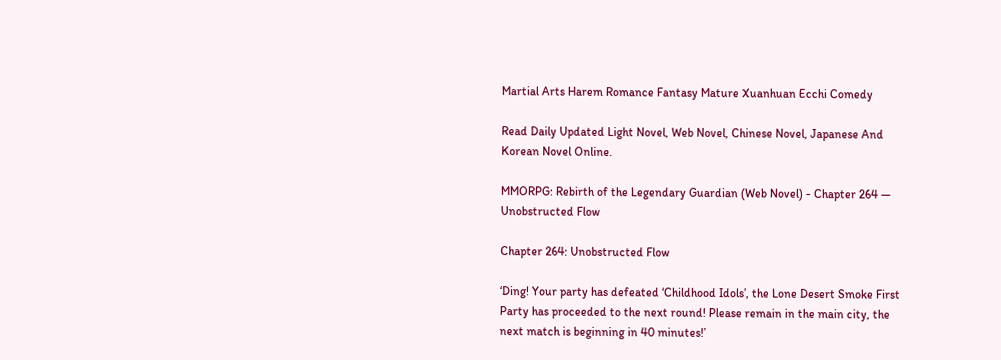Martial Arts Harem Romance Fantasy Mature Xuanhuan Ecchi Comedy

Read Daily Updated Light Novel, Web Novel, Chinese Novel, Japanese And Korean Novel Online.

MMORPG: Rebirth of the Legendary Guardian (Web Novel) - Chapter 264 — Unobstructed Flow

Chapter 264: Unobstructed Flow

‘Ding! Your party has defeated ‘Childhood Idols’, the Lone Desert Smoke First Party has proceeded to the next round! Please remain in the main city, the next match is beginning in 40 minutes!’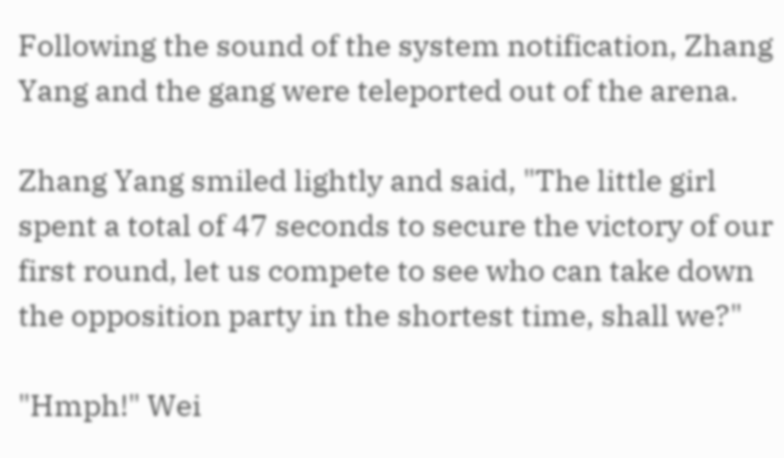Following the sound of the system notification, Zhang Yang and the gang were teleported out of the arena.

Zhang Yang smiled lightly and said, "The little girl spent a total of 47 seconds to secure the victory of our first round, let us compete to see who can take down the opposition party in the shortest time, shall we?"

"Hmph!" Wei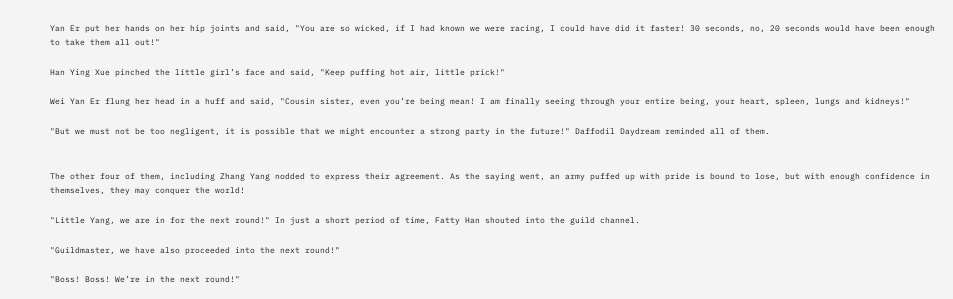Yan Er put her hands on her hip joints and said, "You are so wicked, if I had known we were racing, I could have did it faster! 30 seconds, no, 20 seconds would have been enough to take them all out!"

Han Ying Xue pinched the little girl’s face and said, "Keep puffing hot air, little prick!"

Wei Yan Er flung her head in a huff and said, "Cousin sister, even you’re being mean! I am finally seeing through your entire being, your heart, spleen, lungs and kidneys!"

"But we must not be too negligent, it is possible that we might encounter a strong party in the future!" Daffodil Daydream reminded all of them.


The other four of them, including Zhang Yang nodded to express their agreement. As the saying went, an army puffed up with pride is bound to lose, but with enough confidence in themselves, they may conquer the world!

"Little Yang, we are in for the next round!" In just a short period of time, Fatty Han shouted into the guild channel.

"Guildmaster, we have also proceeded into the next round!"

"Boss! Boss! We’re in the next round!"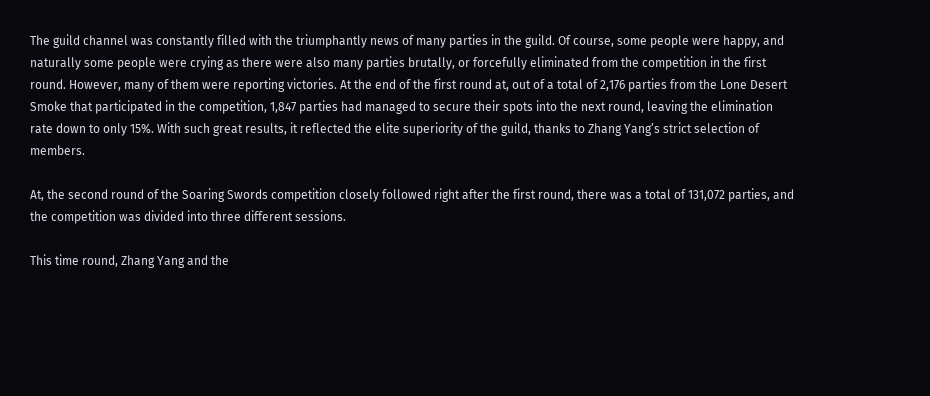The guild channel was constantly filled with the triumphantly news of many parties in the guild. Of course, some people were happy, and naturally some people were crying as there were also many parties brutally, or forcefully eliminated from the competition in the first round. However, many of them were reporting victories. At the end of the first round at, out of a total of 2,176 parties from the Lone Desert Smoke that participated in the competition, 1,847 parties had managed to secure their spots into the next round, leaving the elimination rate down to only 15%. With such great results, it reflected the elite superiority of the guild, thanks to Zhang Yang’s strict selection of members.

At, the second round of the Soaring Swords competition closely followed right after the first round, there was a total of 131,072 parties, and the competition was divided into three different sessions.

This time round, Zhang Yang and the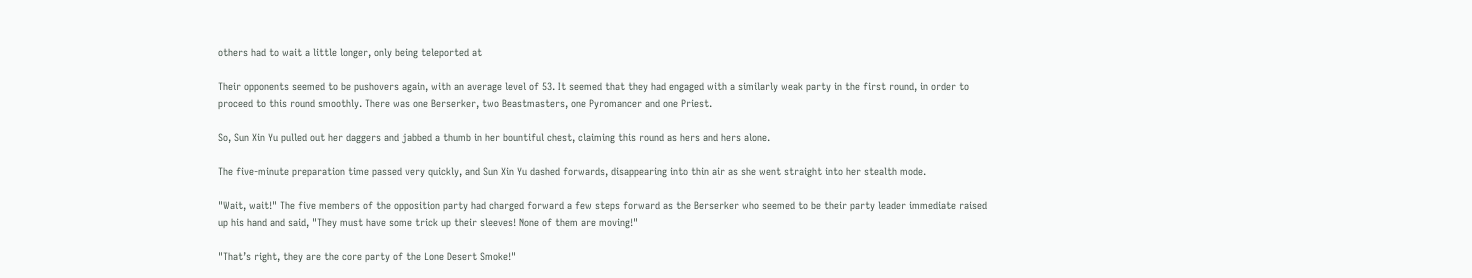others had to wait a little longer, only being teleported at

Their opponents seemed to be pushovers again, with an average level of 53. It seemed that they had engaged with a similarly weak party in the first round, in order to proceed to this round smoothly. There was one Berserker, two Beastmasters, one Pyromancer and one Priest.

So, Sun Xin Yu pulled out her daggers and jabbed a thumb in her bountiful chest, claiming this round as hers and hers alone.

The five-minute preparation time passed very quickly, and Sun Xin Yu dashed forwards, disappearing into thin air as she went straight into her stealth mode.

"Wait, wait!" The five members of the opposition party had charged forward a few steps forward as the Berserker who seemed to be their party leader immediate raised up his hand and said, "They must have some trick up their sleeves! None of them are moving!"

"That’s right, they are the core party of the Lone Desert Smoke!"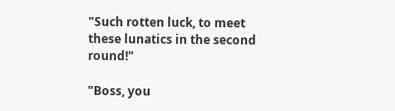"Such rotten luck, to meet these lunatics in the second round!"

"Boss, you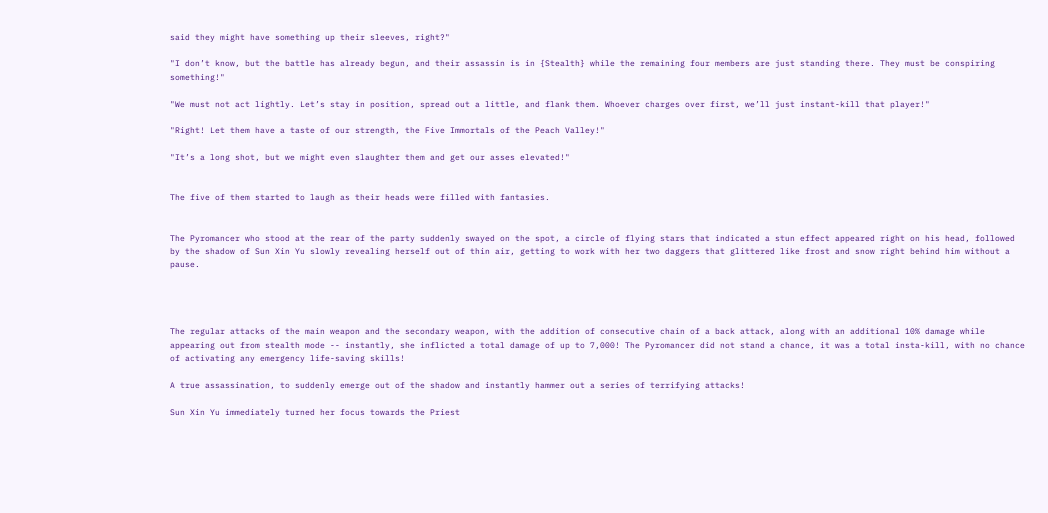said they might have something up their sleeves, right?"

"I don’t know, but the battle has already begun, and their assassin is in {Stealth} while the remaining four members are just standing there. They must be conspiring something!"

"We must not act lightly. Let’s stay in position, spread out a little, and flank them. Whoever charges over first, we’ll just instant-kill that player!"

"Right! Let them have a taste of our strength, the Five Immortals of the Peach Valley!"

"It’s a long shot, but we might even slaughter them and get our asses elevated!"


The five of them started to laugh as their heads were filled with fantasies.


The Pyromancer who stood at the rear of the party suddenly swayed on the spot, a circle of flying stars that indicated a stun effect appeared right on his head, followed by the shadow of Sun Xin Yu slowly revealing herself out of thin air, getting to work with her two daggers that glittered like frost and snow right behind him without a pause.




The regular attacks of the main weapon and the secondary weapon, with the addition of consecutive chain of a back attack, along with an additional 10% damage while appearing out from stealth mode -- instantly, she inflicted a total damage of up to 7,000! The Pyromancer did not stand a chance, it was a total insta-kill, with no chance of activating any emergency life-saving skills!

A true assassination, to suddenly emerge out of the shadow and instantly hammer out a series of terrifying attacks!

Sun Xin Yu immediately turned her focus towards the Priest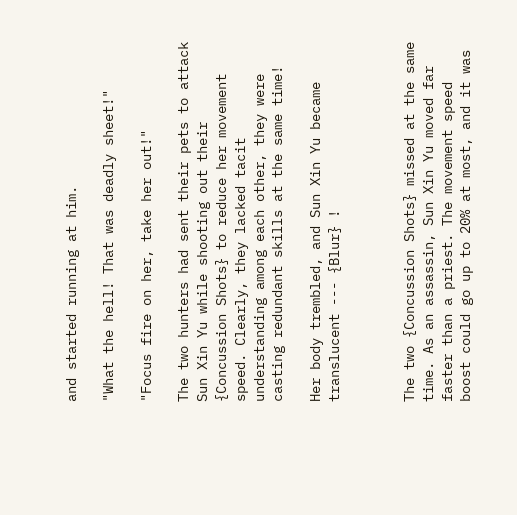and started running at him.

"What the hell! That was deadly sheet!"

"Focus fire on her, take her out!"

The two hunters had sent their pets to attack Sun Xin Yu while shooting out their {Concussion Shots} to reduce her movement speed. Clearly, they lacked tacit understanding among each other, they were casting redundant skills at the same time!

Her body trembled, and Sun Xin Yu became translucent --- {Blur} !



The two {Concussion Shots} missed at the same time. As an assassin, Sun Xin Yu moved far faster than a priest. The movement speed boost could go up to 20% at most, and it was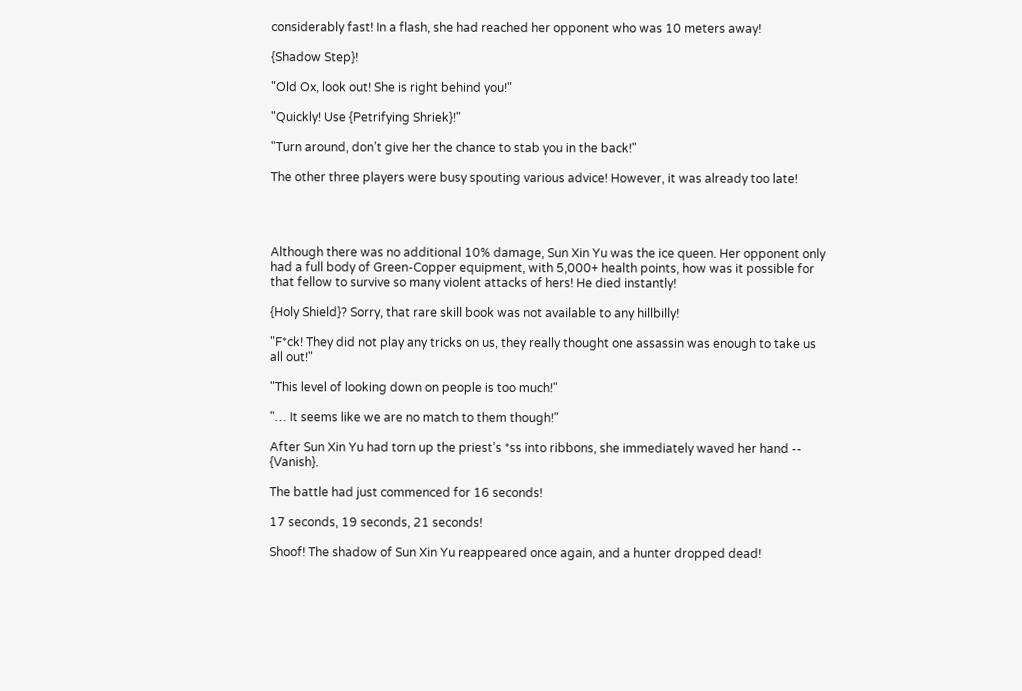considerably fast! In a flash, she had reached her opponent who was 10 meters away!

{Shadow Step}!

"Old Ox, look out! She is right behind you!"

"Quickly! Use {Petrifying Shriek}!"

"Turn around, don’t give her the chance to stab you in the back!"

The other three players were busy spouting various advice! However, it was already too late!




Although there was no additional 10% damage, Sun Xin Yu was the ice queen. Her opponent only had a full body of Green-Copper equipment, with 5,000+ health points, how was it possible for that fellow to survive so many violent attacks of hers! He died instantly!

{Holy Shield}? Sorry, that rare skill book was not available to any hillbilly!

"F*ck! They did not play any tricks on us, they really thought one assassin was enough to take us all out!"

"This level of looking down on people is too much!"

"… It seems like we are no match to them though!"

After Sun Xin Yu had torn up the priest’s *ss into ribbons, she immediately waved her hand -- {Vanish}.

The battle had just commenced for 16 seconds!

17 seconds, 19 seconds, 21 seconds!

Shoof! The shadow of Sun Xin Yu reappeared once again, and a hunter dropped dead!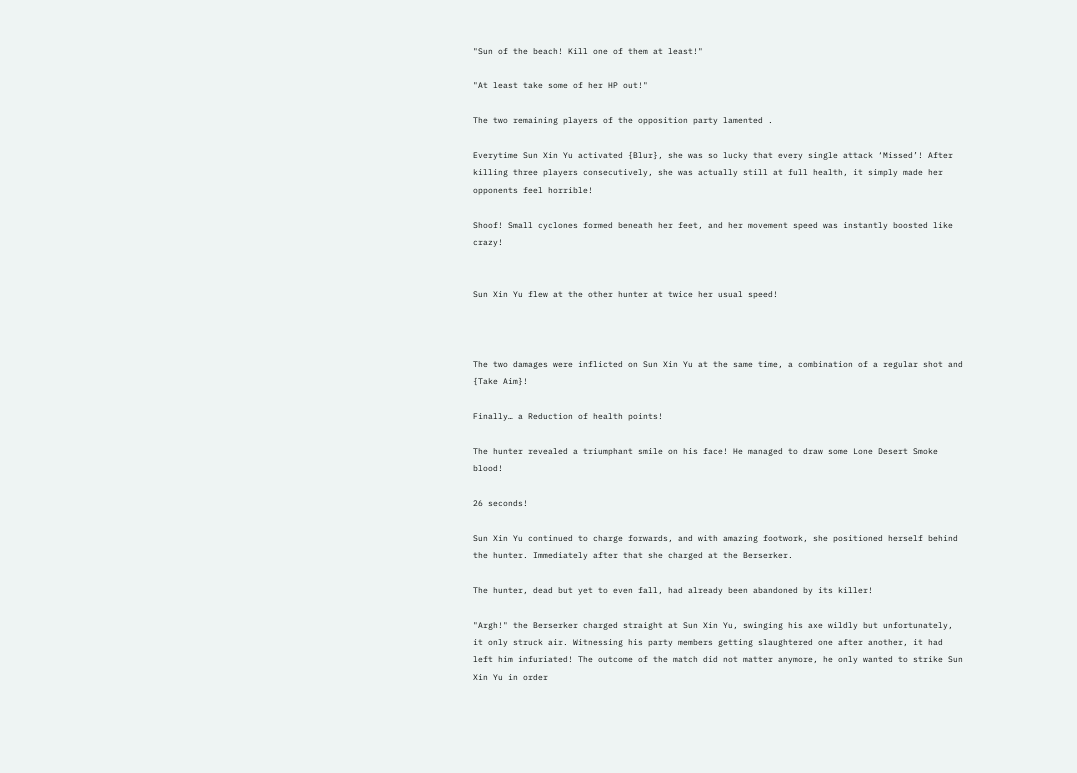"Sun of the beach! Kill one of them at least!"

"At least take some of her HP out!"

The two remaining players of the opposition party lamented .

Everytime Sun Xin Yu activated {Blur}, she was so lucky that every single attack ‘Missed’! After killing three players consecutively, she was actually still at full health, it simply made her opponents feel horrible!

Shoof! Small cyclones formed beneath her feet, and her movement speed was instantly boosted like crazy!


Sun Xin Yu flew at the other hunter at twice her usual speed!



The two damages were inflicted on Sun Xin Yu at the same time, a combination of a regular shot and {Take Aim}!

Finally… a Reduction of health points!

The hunter revealed a triumphant smile on his face! He managed to draw some Lone Desert Smoke blood!

26 seconds!

Sun Xin Yu continued to charge forwards, and with amazing footwork, she positioned herself behind the hunter. Immediately after that she charged at the Berserker.

The hunter, dead but yet to even fall, had already been abandoned by its killer!

"Argh!" the Berserker charged straight at Sun Xin Yu, swinging his axe wildly but unfortunately, it only struck air. Witnessing his party members getting slaughtered one after another, it had left him infuriated! The outcome of the match did not matter anymore, he only wanted to strike Sun Xin Yu in order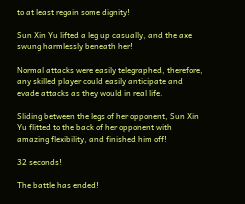to at least regain some dignity!

Sun Xin Yu lifted a leg up casually, and the axe swung harmlessly beneath her!

Normal attacks were easily telegraphed, therefore, any skilled player could easily anticipate and evade attacks as they would in real life.

Sliding between the legs of her opponent, Sun Xin Yu flitted to the back of her opponent with amazing flexibility, and finished him off!

32 seconds!

The battle has ended!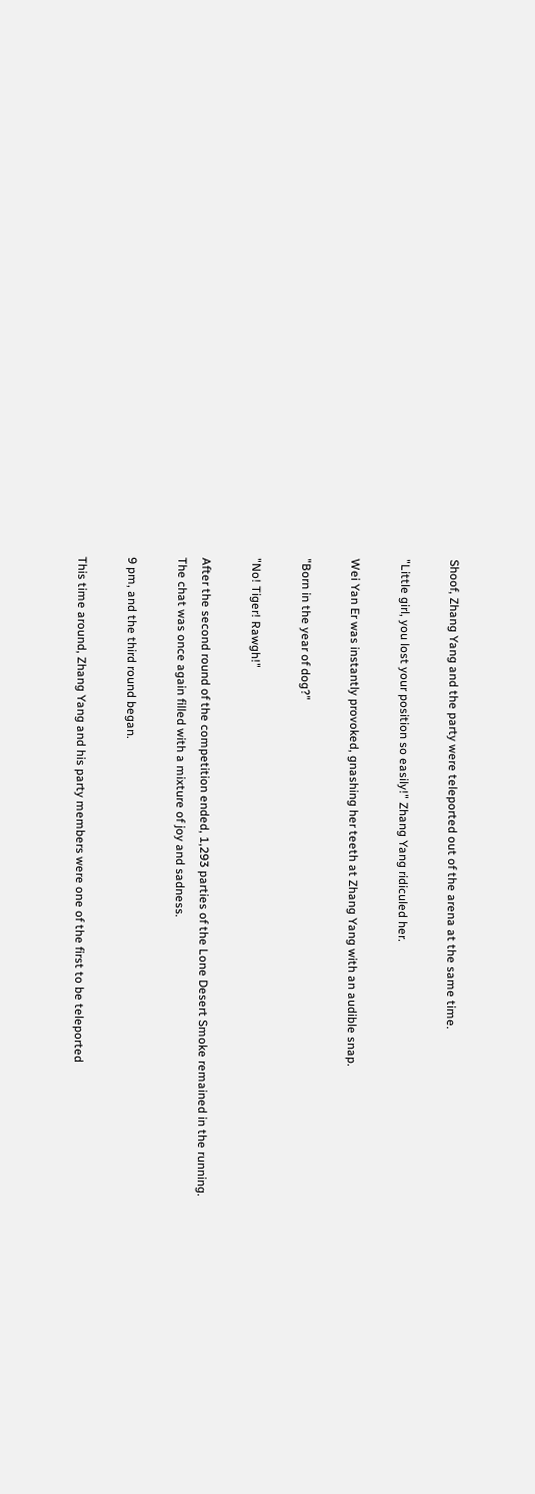Shoof, Zhang Yang and the party were teleported out of the arena at the same time.

"Little girl, you lost your position so easily!" Zhang Yang ridiculed her.

Wei Yan Er was instantly provoked, gnashing her teeth at Zhang Yang with an audible snap.

"Born in the year of dog?"

"No! Tiger! Rawgh!"

After the second round of the competition ended, 1,293 parties of the Lone Desert Smoke remained in the running. The chat was once again filled with a mixture of joy and sadness.

9 pm, and the third round began.

This time around, Zhang Yang and his party members were one of the first to be teleported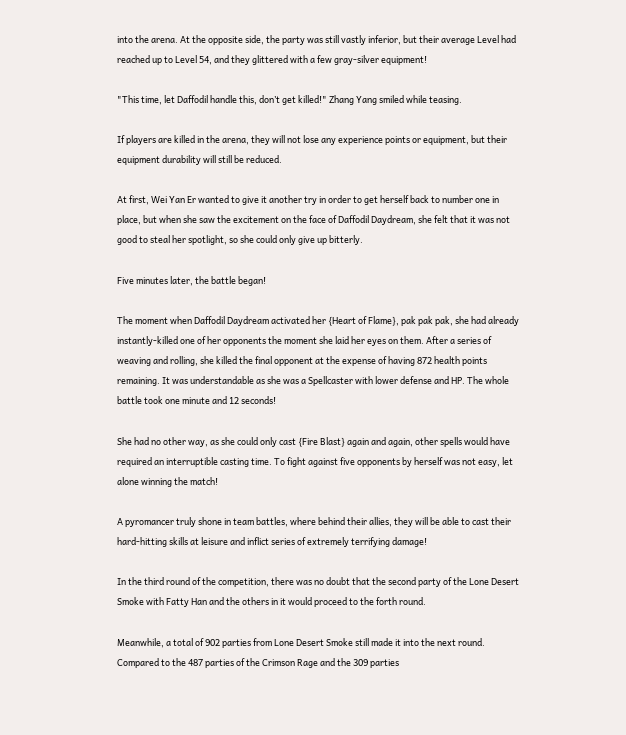into the arena. At the opposite side, the party was still vastly inferior, but their average Level had reached up to Level 54, and they glittered with a few gray-silver equipment!

"This time, let Daffodil handle this, don’t get killed!" Zhang Yang smiled while teasing.

If players are killed in the arena, they will not lose any experience points or equipment, but their equipment durability will still be reduced.

At first, Wei Yan Er wanted to give it another try in order to get herself back to number one in place, but when she saw the excitement on the face of Daffodil Daydream, she felt that it was not good to steal her spotlight, so she could only give up bitterly.

Five minutes later, the battle began!

The moment when Daffodil Daydream activated her {Heart of Flame}, pak pak pak, she had already instantly-killed one of her opponents the moment she laid her eyes on them. After a series of weaving and rolling, she killed the final opponent at the expense of having 872 health points remaining. It was understandable as she was a Spellcaster with lower defense and HP. The whole battle took one minute and 12 seconds!

She had no other way, as she could only cast {Fire Blast} again and again, other spells would have required an interruptible casting time. To fight against five opponents by herself was not easy, let alone winning the match!

A pyromancer truly shone in team battles, where behind their allies, they will be able to cast their hard-hitting skills at leisure and inflict series of extremely terrifying damage!

In the third round of the competition, there was no doubt that the second party of the Lone Desert Smoke with Fatty Han and the others in it would proceed to the forth round.

Meanwhile, a total of 902 parties from Lone Desert Smoke still made it into the next round. Compared to the 487 parties of the Crimson Rage and the 309 parties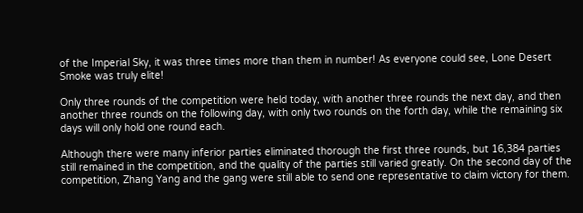of the Imperial Sky, it was three times more than them in number! As everyone could see, Lone Desert Smoke was truly elite!

Only three rounds of the competition were held today, with another three rounds the next day, and then another three rounds on the following day, with only two rounds on the forth day, while the remaining six days will only hold one round each.

Although there were many inferior parties eliminated thorough the first three rounds, but 16,384 parties still remained in the competition, and the quality of the parties still varied greatly. On the second day of the competition, Zhang Yang and the gang were still able to send one representative to claim victory for them.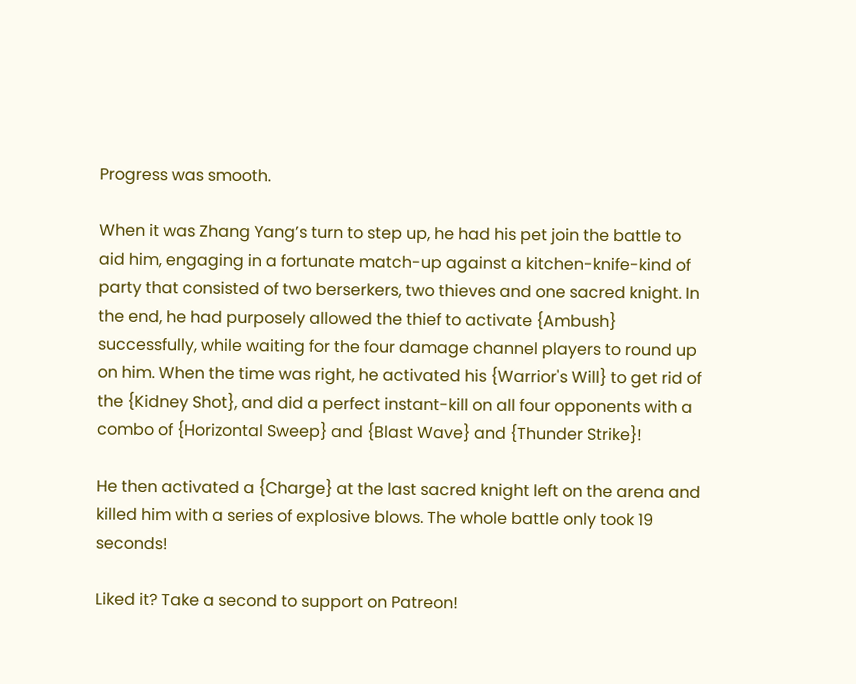Progress was smooth.

When it was Zhang Yang’s turn to step up, he had his pet join the battle to aid him, engaging in a fortunate match-up against a kitchen-knife-kind of party that consisted of two berserkers, two thieves and one sacred knight. In the end, he had purposely allowed the thief to activate {Ambush} successfully, while waiting for the four damage channel players to round up on him. When the time was right, he activated his {Warrior's Will} to get rid of the {Kidney Shot}, and did a perfect instant-kill on all four opponents with a combo of {Horizontal Sweep} and {Blast Wave} and {Thunder Strike}!

He then activated a {Charge} at the last sacred knight left on the arena and killed him with a series of explosive blows. The whole battle only took 19 seconds!

Liked it? Take a second to support on Patreon!